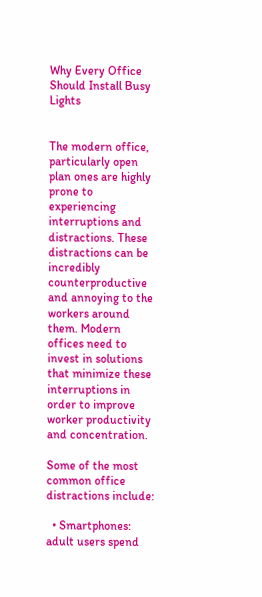Why Every Office Should Install Busy Lights


The modern office, particularly open plan ones are highly prone to experiencing interruptions and distractions. These distractions can be incredibly counterproductive and annoying to the workers around them. Modern offices need to invest in solutions that minimize these interruptions in order to improve worker productivity and concentration.

Some of the most common office distractions include:

  • Smartphones: adult users spend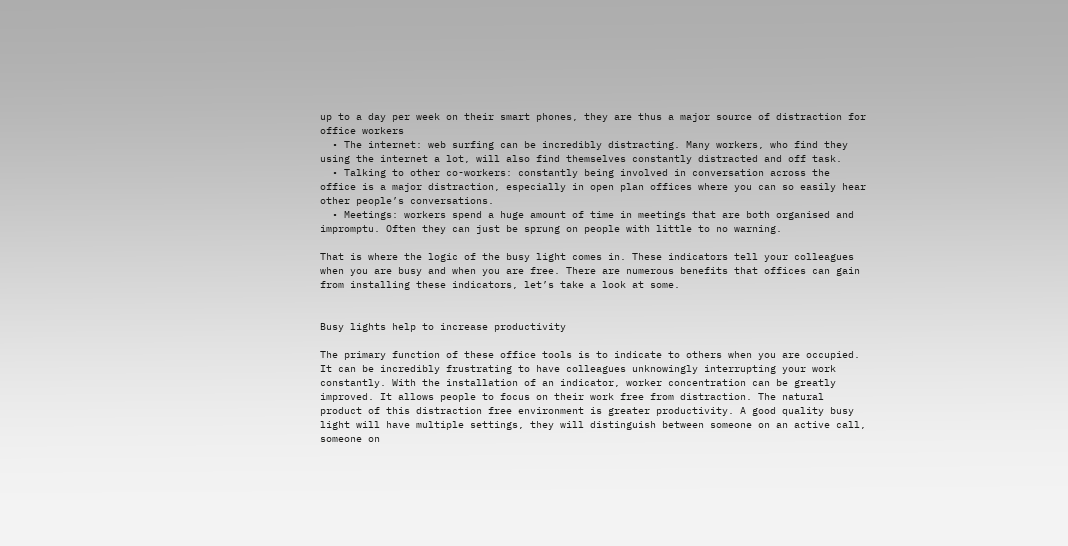up to a day per week on their smart phones, they are thus a major source of distraction for office workers
  • The internet: web surfing can be incredibly distracting. Many workers, who find they using the internet a lot, will also find themselves constantly distracted and off task.
  • Talking to other co-workers: constantly being involved in conversation across the office is a major distraction, especially in open plan offices where you can so easily hear other people’s conversations.
  • Meetings: workers spend a huge amount of time in meetings that are both organised and impromptu. Often they can just be sprung on people with little to no warning.

That is where the logic of the busy light comes in. These indicators tell your colleagues when you are busy and when you are free. There are numerous benefits that offices can gain from installing these indicators, let’s take a look at some.


Busy lights help to increase productivity

The primary function of these office tools is to indicate to others when you are occupied. It can be incredibly frustrating to have colleagues unknowingly interrupting your work constantly. With the installation of an indicator, worker concentration can be greatly improved. It allows people to focus on their work free from distraction. The natural product of this distraction free environment is greater productivity. A good quality busy light will have multiple settings, they will distinguish between someone on an active call, someone on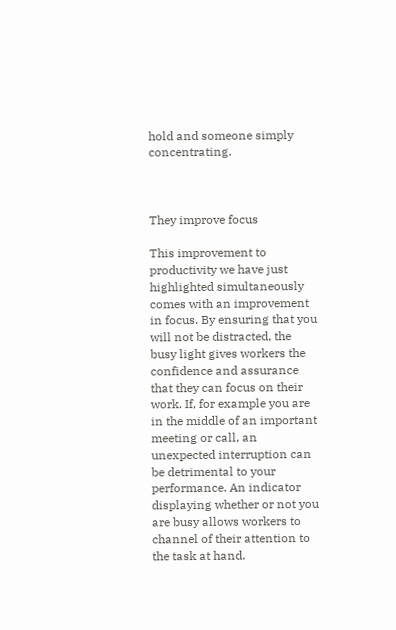hold and someone simply concentrating.



They improve focus

This improvement to productivity we have just highlighted simultaneously comes with an improvement in focus. By ensuring that you will not be distracted, the busy light gives workers the confidence and assurance that they can focus on their work. If, for example you are in the middle of an important meeting or call, an unexpected interruption can be detrimental to your performance. An indicator displaying whether or not you are busy allows workers to channel of their attention to the task at hand.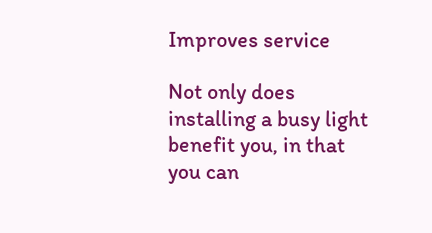Improves service

Not only does installing a busy light benefit you, in that you can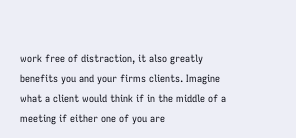work free of distraction, it also greatly benefits you and your firms clients. Imagine what a client would think if in the middle of a meeting if either one of you are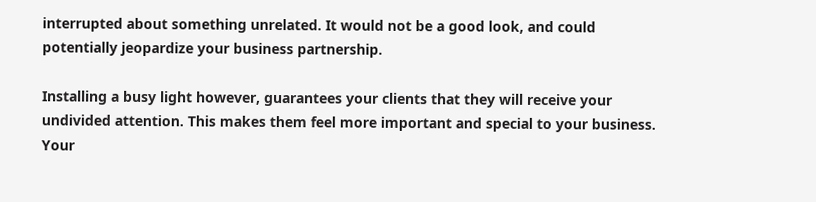interrupted about something unrelated. It would not be a good look, and could potentially jeopardize your business partnership.

Installing a busy light however, guarantees your clients that they will receive your undivided attention. This makes them feel more important and special to your business. Your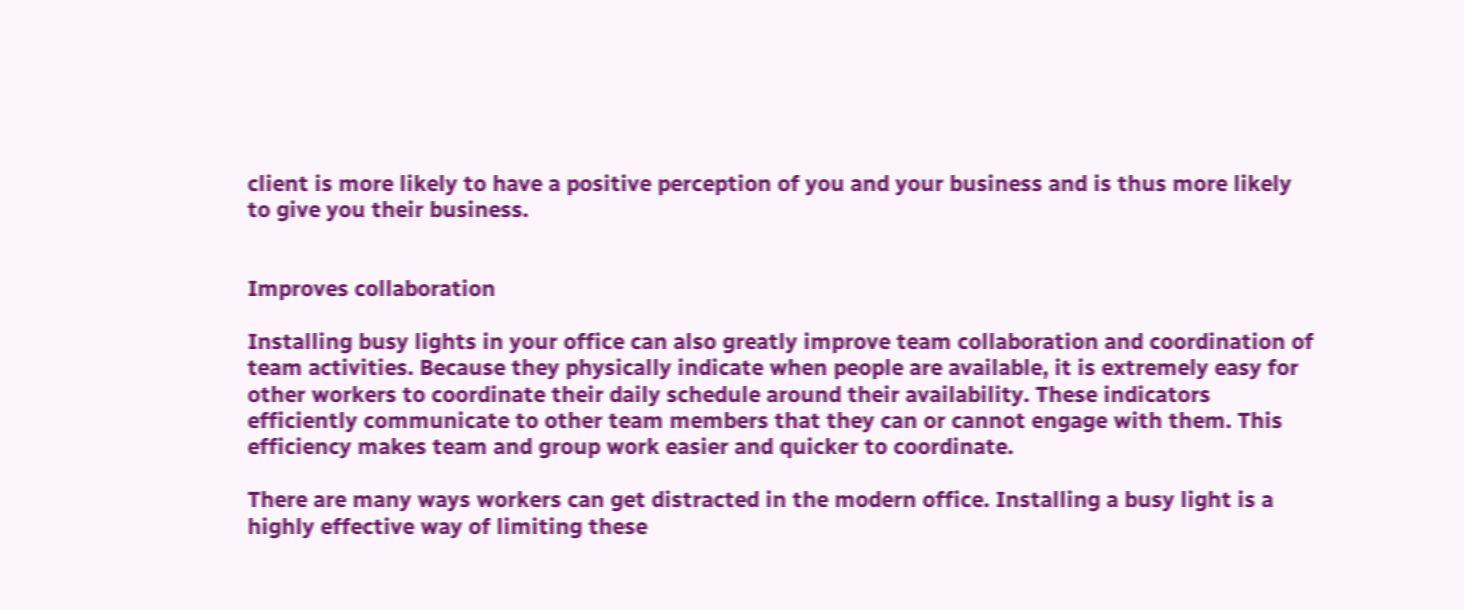client is more likely to have a positive perception of you and your business and is thus more likely to give you their business.


Improves collaboration

Installing busy lights in your office can also greatly improve team collaboration and coordination of team activities. Because they physically indicate when people are available, it is extremely easy for other workers to coordinate their daily schedule around their availability. These indicators efficiently communicate to other team members that they can or cannot engage with them. This efficiency makes team and group work easier and quicker to coordinate.

There are many ways workers can get distracted in the modern office. Installing a busy light is a highly effective way of limiting these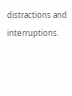distractions and interruptions.